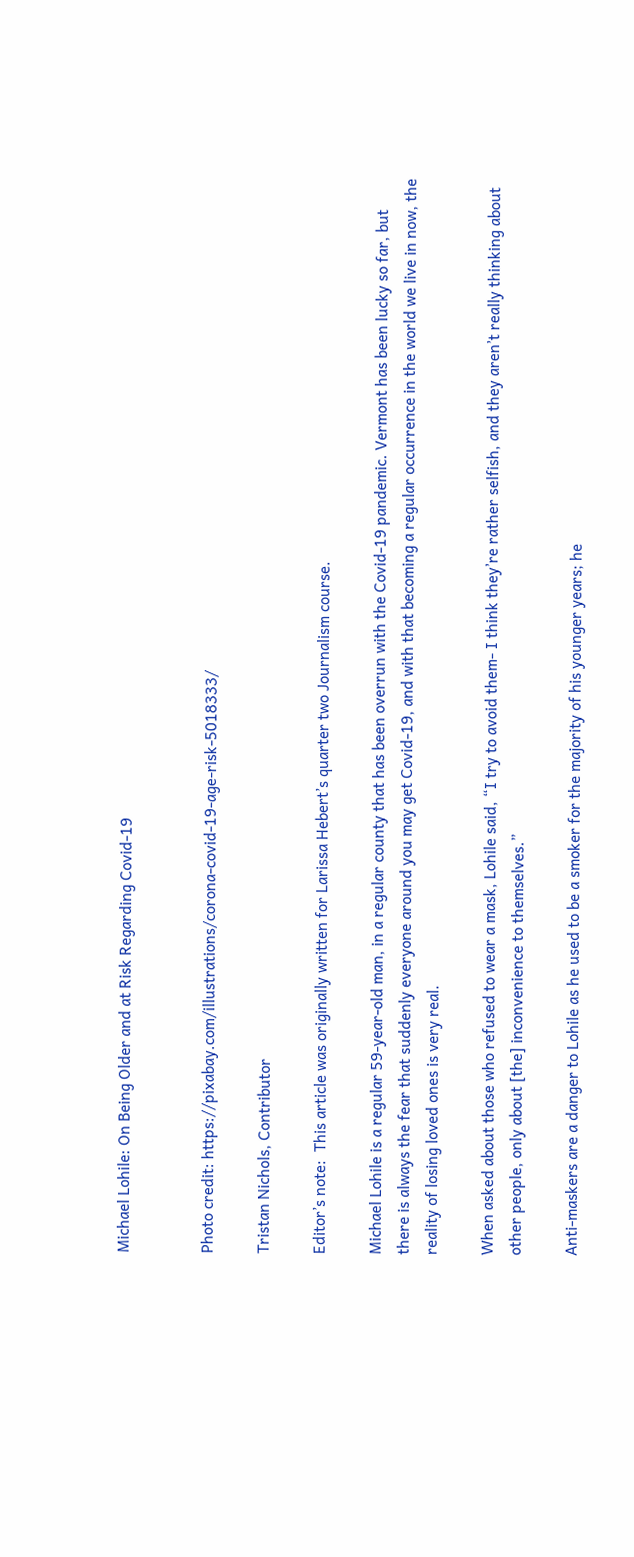Michael Lohile: On Being Older and at Risk Regarding Covid-19


Photo credit: https://pixabay.com/illustrations/corona-covid-19-age-risk-5018333/

Tristan Nichols, Contributor

Editor’s note:  This article was originally written for Larissa Hebert’s quarter two Journalism course.

Michael Lohile is a regular 59-year-old man, in a regular county that has been overrun with the Covid-19 pandemic. Vermont has been lucky so far, but there is always the fear that suddenly everyone around you may get Covid-19, and with that becoming a regular occurrence in the world we live in now, the reality of losing loved ones is very real.

When asked about those who refused to wear a mask, Lohile said, “I try to avoid them- I think they’re rather selfish, and they aren’t really thinking about other people, only about [the] inconvenience to themselves.”

Anti-maskers are a danger to Lohile as he used to be a smoker for the majority of his younger years; he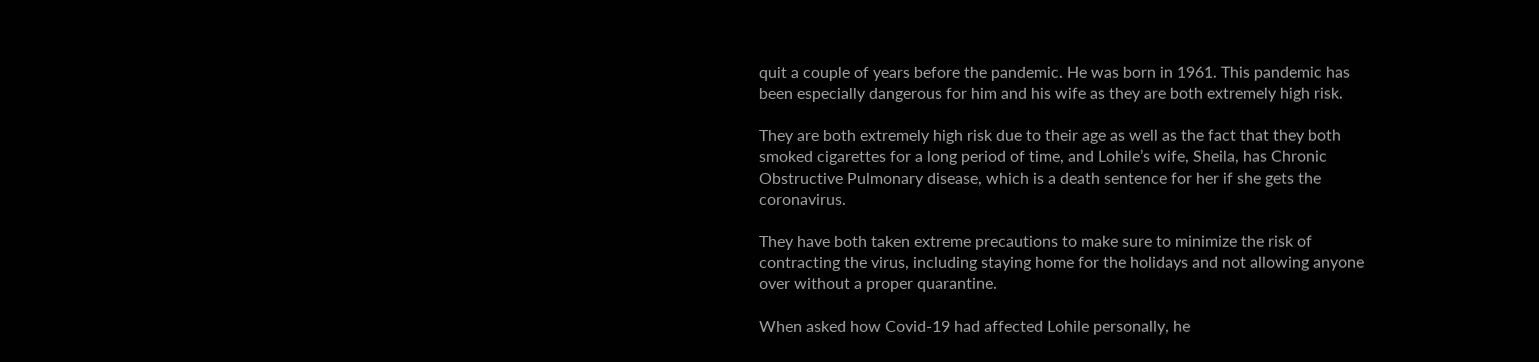quit a couple of years before the pandemic. He was born in 1961. This pandemic has been especially dangerous for him and his wife as they are both extremely high risk.

They are both extremely high risk due to their age as well as the fact that they both smoked cigarettes for a long period of time, and Lohile’s wife, Sheila, has Chronic Obstructive Pulmonary disease, which is a death sentence for her if she gets the coronavirus.

They have both taken extreme precautions to make sure to minimize the risk of contracting the virus, including staying home for the holidays and not allowing anyone over without a proper quarantine.

When asked how Covid-19 had affected Lohile personally, he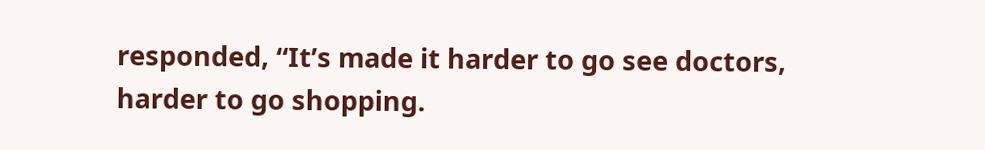responded, “It’s made it harder to go see doctors, harder to go shopping.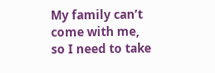My family can’t come with me, so I need to take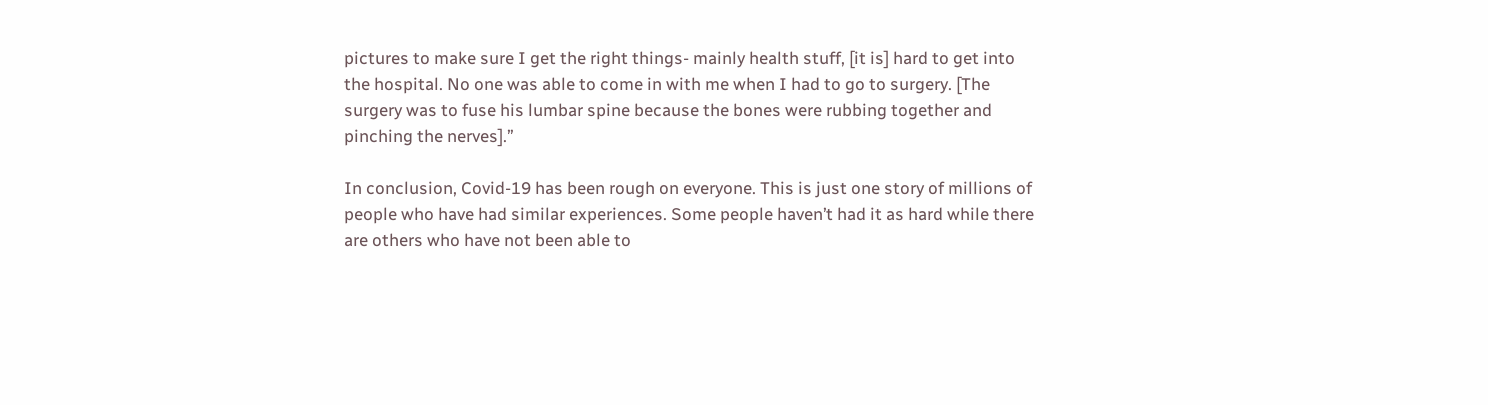pictures to make sure I get the right things- mainly health stuff, [it is] hard to get into the hospital. No one was able to come in with me when I had to go to surgery. [The surgery was to fuse his lumbar spine because the bones were rubbing together and pinching the nerves].”

In conclusion, Covid-19 has been rough on everyone. This is just one story of millions of people who have had similar experiences. Some people haven’t had it as hard while there are others who have not been able to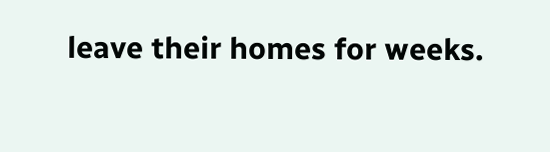leave their homes for weeks.